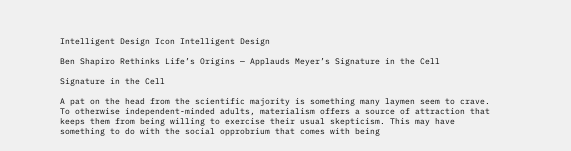Intelligent Design Icon Intelligent Design

Ben Shapiro Rethinks Life’s Origins — Applauds Meyer’s Signature in the Cell

Signature in the Cell

A pat on the head from the scientific majority is something many laymen seem to crave. To otherwise independent-minded adults, materialism offers a source of attraction that keeps them from being willing to exercise their usual skepticism. This may have something to do with the social opprobrium that comes with being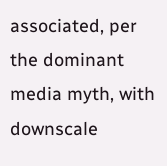associated, per the dominant media myth, with downscale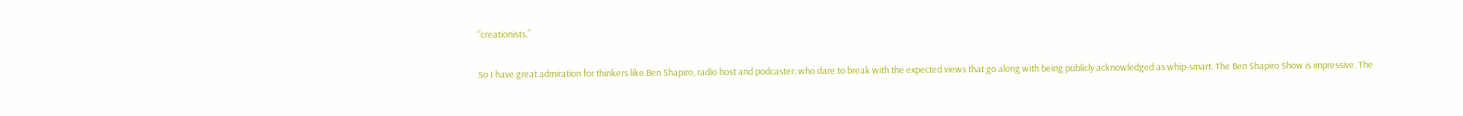“creationists.”

So I have great admiration for thinkers like Ben Shapiro, radio host and podcaster, who dare to break with the expected views that go along with being publicly acknowledged as whip-smart. The Ben Shapiro Show is impressive. The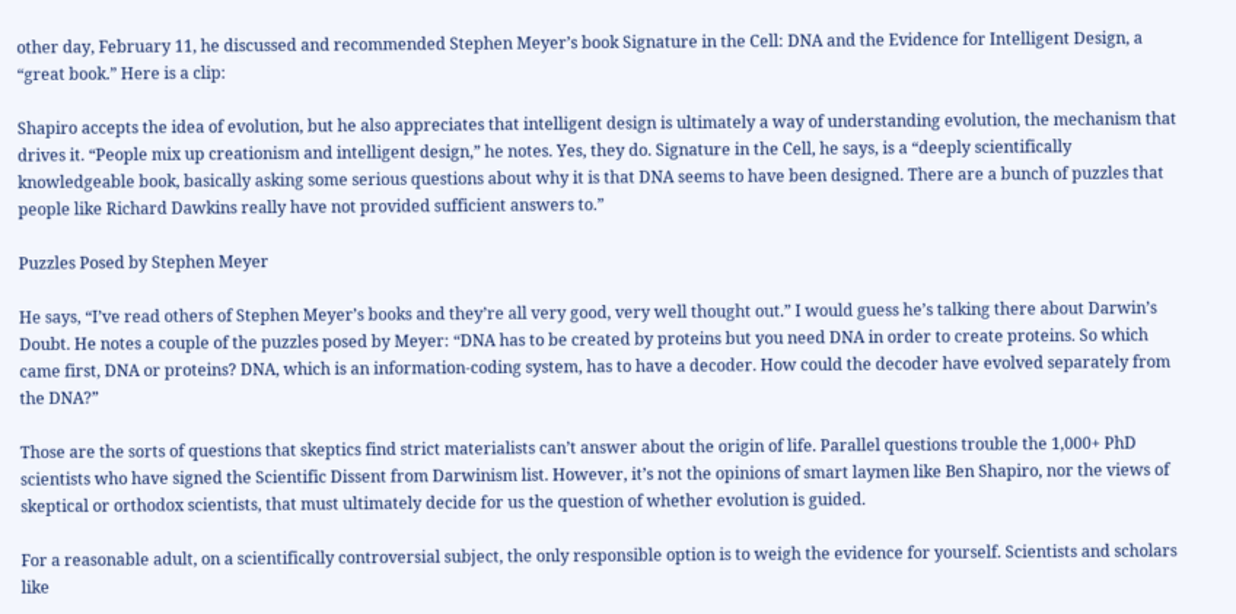other day, February 11, he discussed and recommended Stephen Meyer’s book Signature in the Cell: DNA and the Evidence for Intelligent Design, a “great book.” Here is a clip:

Shapiro accepts the idea of evolution, but he also appreciates that intelligent design is ultimately a way of understanding evolution, the mechanism that drives it. “People mix up creationism and intelligent design,” he notes. Yes, they do. Signature in the Cell, he says, is a “deeply scientifically knowledgeable book, basically asking some serious questions about why it is that DNA seems to have been designed. There are a bunch of puzzles that people like Richard Dawkins really have not provided sufficient answers to.”

Puzzles Posed by Stephen Meyer

He says, “I’ve read others of Stephen Meyer’s books and they’re all very good, very well thought out.” I would guess he’s talking there about Darwin’s Doubt. He notes a couple of the puzzles posed by Meyer: “DNA has to be created by proteins but you need DNA in order to create proteins. So which came first, DNA or proteins? DNA, which is an information-coding system, has to have a decoder. How could the decoder have evolved separately from the DNA?”

Those are the sorts of questions that skeptics find strict materialists can’t answer about the origin of life. Parallel questions trouble the 1,000+ PhD scientists who have signed the Scientific Dissent from Darwinism list. However, it’s not the opinions of smart laymen like Ben Shapiro, nor the views of skeptical or orthodox scientists, that must ultimately decide for us the question of whether evolution is guided.

For a reasonable adult, on a scientifically controversial subject, the only responsible option is to weigh the evidence for yourself. Scientists and scholars like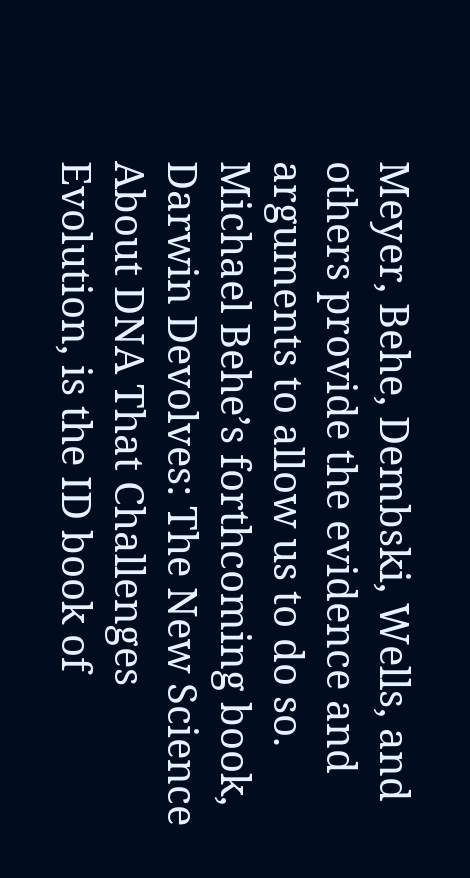Meyer, Behe, Dembski, Wells, and others provide the evidence and arguments to allow us to do so. Michael Behe’s forthcoming book, Darwin Devolves: The New Science About DNA That Challenges Evolution, is the ID book of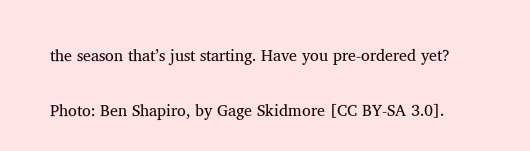the season that’s just starting. Have you pre-ordered yet?

Photo: Ben Shapiro, by Gage Skidmore [CC BY-SA 3.0].